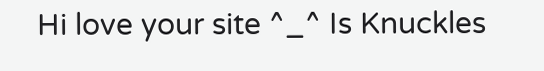Hi love your site ^_^ Is Knuckles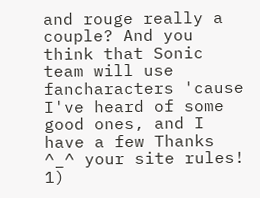and rouge really a couple? And you think that Sonic team will use fancharacters 'cause I've heard of some good ones, and I have a few Thanks ^_^ your site rules!
1)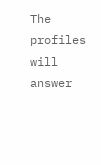The profiles will answer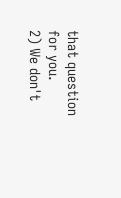that question for you.
2) We don't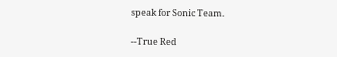speak for Sonic Team.

--True Red